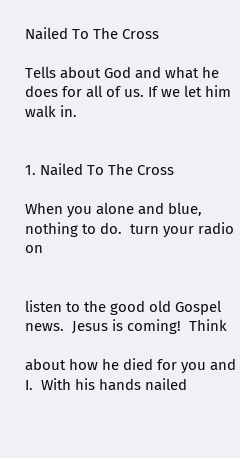Nailed To The Cross

Tells about God and what he does for all of us. If we let him walk in.


1. Nailed To The Cross

When you alone and blue,  nothing to do.  turn your radio on


listen to the good old Gospel news.  Jesus is coming!  Think

about how he died for you and I.  With his hands nailed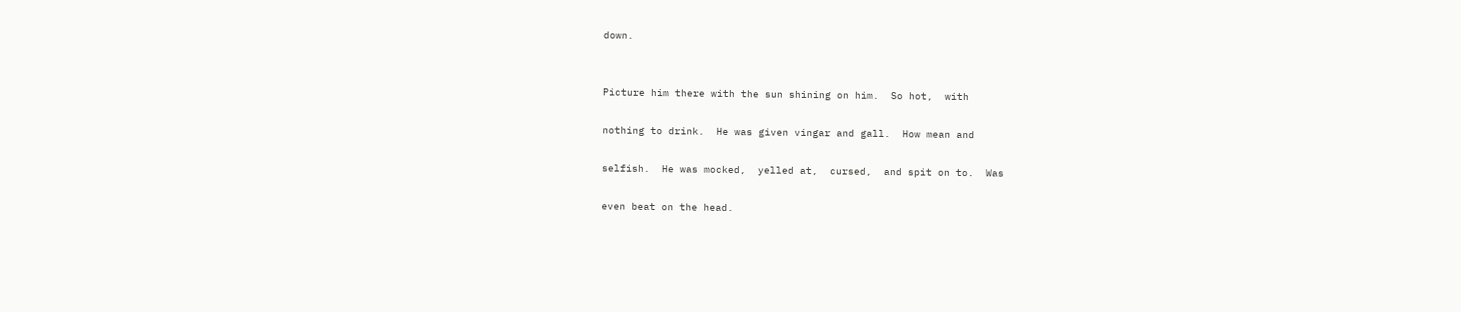down.


Picture him there with the sun shining on him.  So hot,  with

nothing to drink.  He was given vingar and gall.  How mean and

selfish.  He was mocked,  yelled at,  cursed,  and spit on to.  Was

even beat on the head.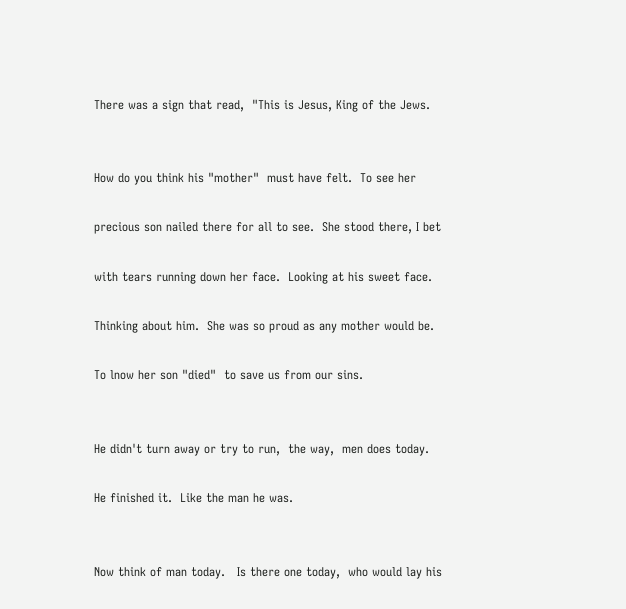There was a sign that read,  "This is Jesus, King of the Jews.


How do you think his "mother"  must have felt.  To see her

precious son nailed there for all to see.  She stood there, I bet

with tears running down her face.  Looking at his sweet face.

Thinking about him.  She was so proud as any mother would be.

To lnow her son "died"  to save us from our sins.


He didn't turn away or try to run,  the way,  men does today.

He finished it.  Like the man he was.


Now think of man today.   Is there one today,  who would lay his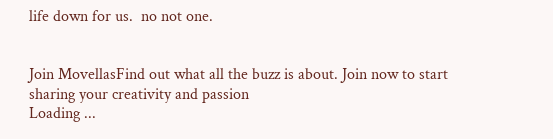life down for us.  no not one.


Join MovellasFind out what all the buzz is about. Join now to start sharing your creativity and passion
Loading ...